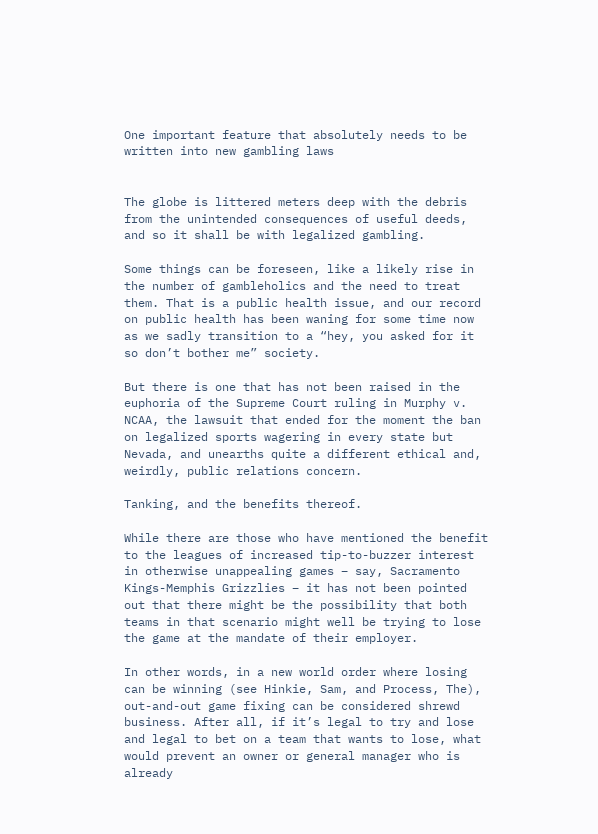One important feature that absolutely needs to be written into new gambling laws


The globe is littered meters deep with the debris from the unintended consequences of useful deeds, and so it shall be with legalized gambling.

Some things can be foreseen, like a likely rise in the number of gambleholics and the need to treat them. That is a public health issue, and our record on public health has been waning for some time now as we sadly transition to a “hey, you asked for it so don’t bother me” society.

But there is one that has not been raised in the euphoria of the Supreme Court ruling in Murphy v. NCAA, the lawsuit that ended for the moment the ban on legalized sports wagering in every state but Nevada, and unearths quite a different ethical and, weirdly, public relations concern.

Tanking, and the benefits thereof.

While there are those who have mentioned the benefit to the leagues of increased tip-to-buzzer interest in otherwise unappealing games – say, Sacramento Kings-Memphis Grizzlies – it has not been pointed out that there might be the possibility that both teams in that scenario might well be trying to lose the game at the mandate of their employer.

In other words, in a new world order where losing can be winning (see Hinkie, Sam, and Process, The), out-and-out game fixing can be considered shrewd business. After all, if it’s legal to try and lose and legal to bet on a team that wants to lose, what would prevent an owner or general manager who is already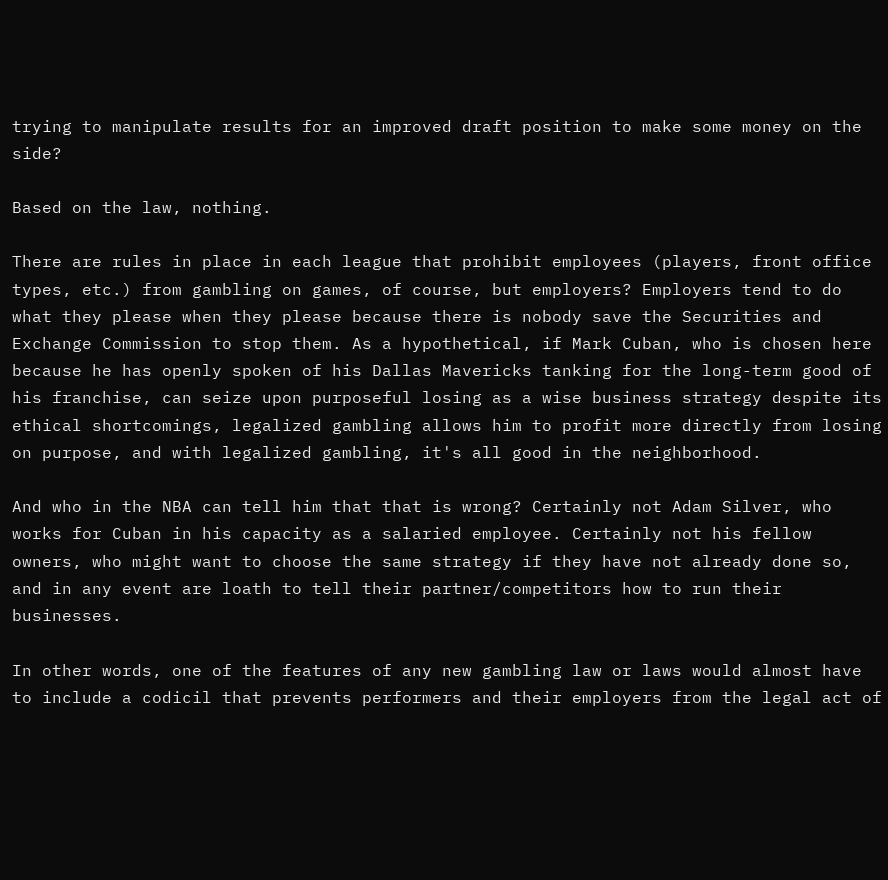trying to manipulate results for an improved draft position to make some money on the side?

Based on the law, nothing.

There are rules in place in each league that prohibit employees (players, front office types, etc.) from gambling on games, of course, but employers? Employers tend to do what they please when they please because there is nobody save the Securities and Exchange Commission to stop them. As a hypothetical, if Mark Cuban, who is chosen here because he has openly spoken of his Dallas Mavericks tanking for the long-term good of his franchise, can seize upon purposeful losing as a wise business strategy despite its ethical shortcomings, legalized gambling allows him to profit more directly from losing on purpose, and with legalized gambling, it's all good in the neighborhood.

And who in the NBA can tell him that that is wrong? Certainly not Adam Silver, who works for Cuban in his capacity as a salaried employee. Certainly not his fellow owners, who might want to choose the same strategy if they have not already done so, and in any event are loath to tell their partner/competitors how to run their businesses.

In other words, one of the features of any new gambling law or laws would almost have to include a codicil that prevents performers and their employers from the legal act of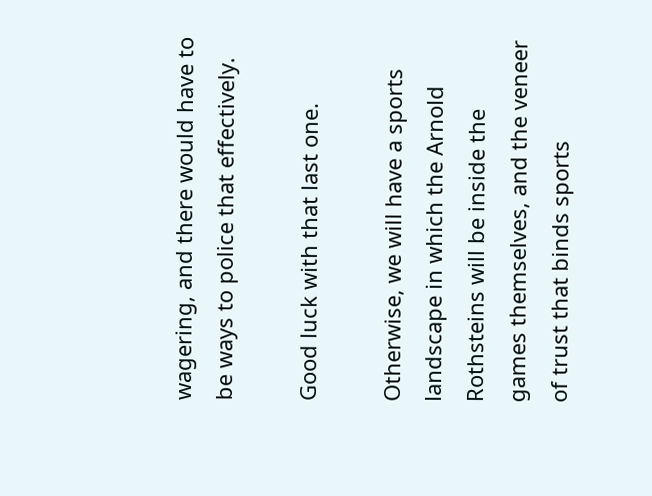wagering, and there would have to be ways to police that effectively.

Good luck with that last one.

Otherwise, we will have a sports landscape in which the Arnold Rothsteins will be inside the games themselves, and the veneer of trust that binds sports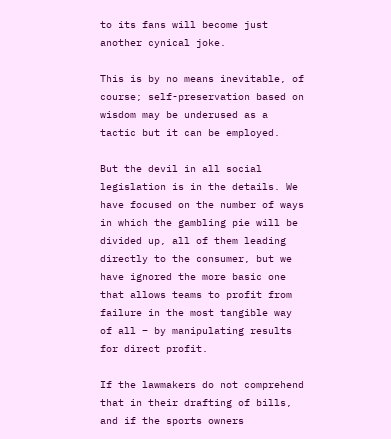to its fans will become just another cynical joke.

This is by no means inevitable, of course; self-preservation based on wisdom may be underused as a tactic but it can be employed.

But the devil in all social legislation is in the details. We have focused on the number of ways in which the gambling pie will be divided up, all of them leading directly to the consumer, but we have ignored the more basic one that allows teams to profit from failure in the most tangible way of all – by manipulating results for direct profit.

If the lawmakers do not comprehend that in their drafting of bills, and if the sports owners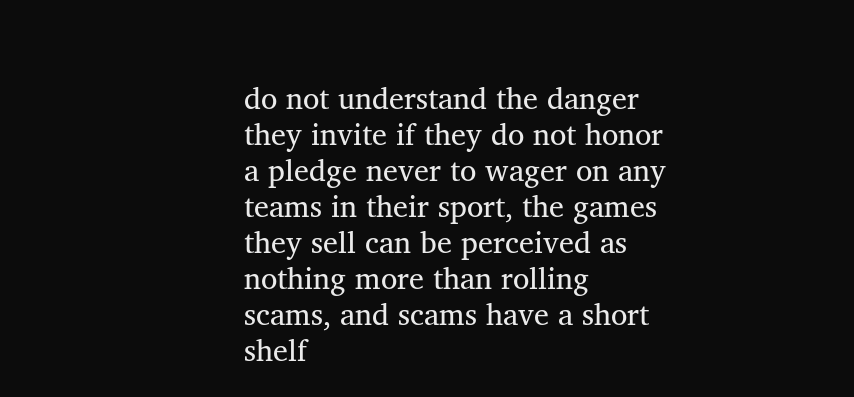do not understand the danger they invite if they do not honor a pledge never to wager on any teams in their sport, the games they sell can be perceived as nothing more than rolling scams, and scams have a short shelf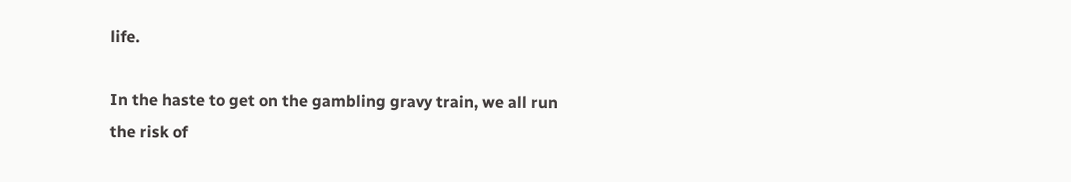life.

In the haste to get on the gambling gravy train, we all run the risk of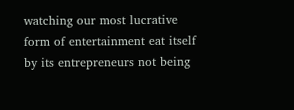watching our most lucrative form of entertainment eat itself by its entrepreneurs not being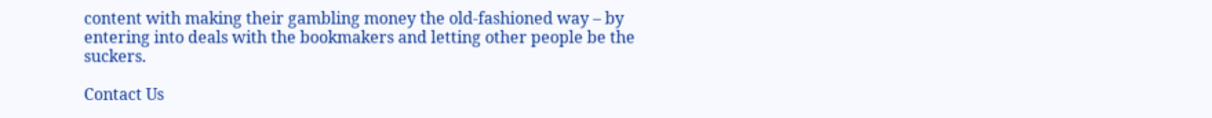content with making their gambling money the old-fashioned way – by entering into deals with the bookmakers and letting other people be the suckers.

Contact Us